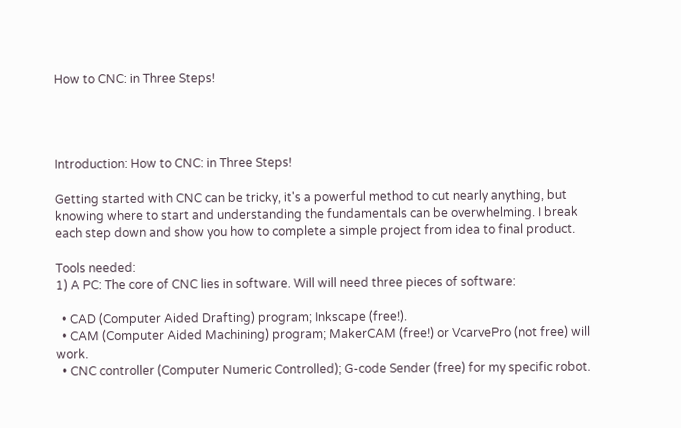How to CNC: in Three Steps!




Introduction: How to CNC: in Three Steps!

Getting started with CNC can be tricky, it's a powerful method to cut nearly anything, but knowing where to start and understanding the fundamentals can be overwhelming. I break each step down and show you how to complete a simple project from idea to final product.

Tools needed:
1) A PC: The core of CNC lies in software. Will will need three pieces of software:

  • CAD (Computer Aided Drafting) program; Inkscape (free!).
  • CAM (Computer Aided Machining) program; MakerCAM (free!) or VcarvePro (not free) will work.
  • CNC controller (Computer Numeric Controlled); G-code Sender (free) for my specific robot.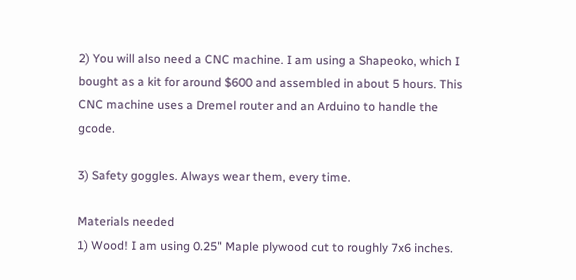2) You will also need a CNC machine. I am using a Shapeoko, which I bought as a kit for around $600 and assembled in about 5 hours. This CNC machine uses a Dremel router and an Arduino to handle the gcode.

3) Safety goggles. Always wear them, every time.

Materials needed
1) Wood! I am using 0.25" Maple plywood cut to roughly 7x6 inches.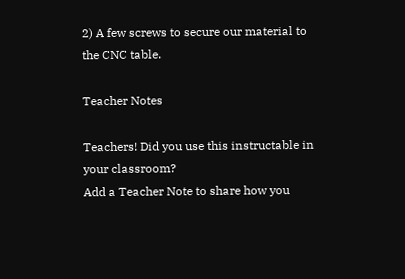2) A few screws to secure our material to the CNC table.

Teacher Notes

Teachers! Did you use this instructable in your classroom?
Add a Teacher Note to share how you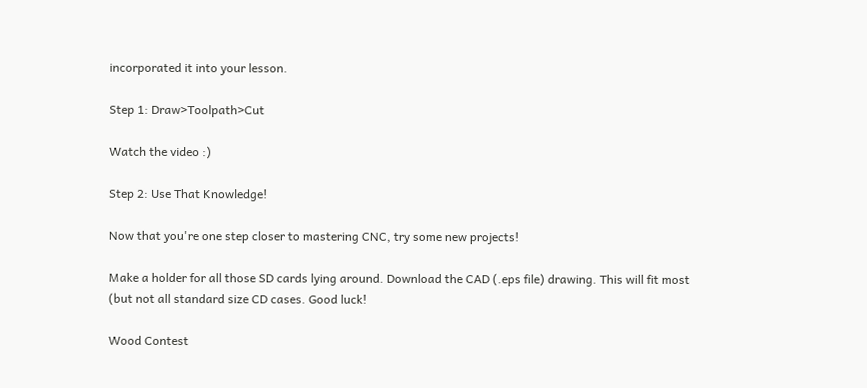incorporated it into your lesson.

Step 1: Draw>Toolpath>Cut

Watch the video :)

Step 2: Use That Knowledge!

Now that you're one step closer to mastering CNC, try some new projects!

Make a holder for all those SD cards lying around. Download the CAD (.eps file) drawing. This will fit most (but not all standard size CD cases. Good luck!

Wood Contest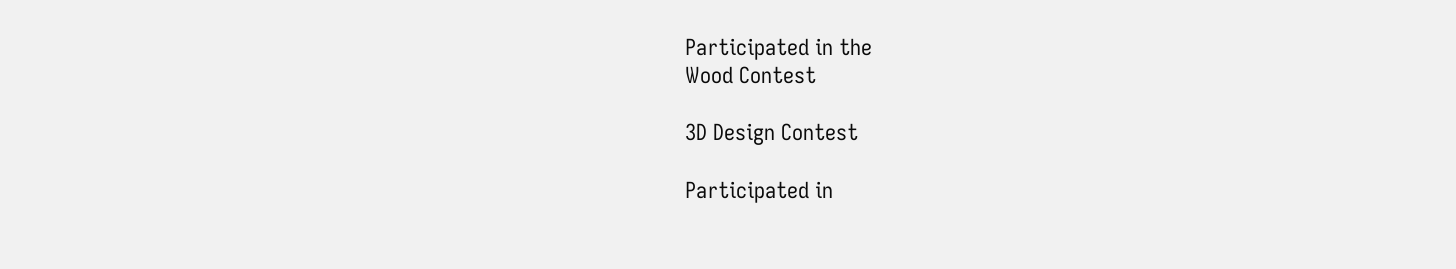Participated in the
Wood Contest

3D Design Contest

Participated in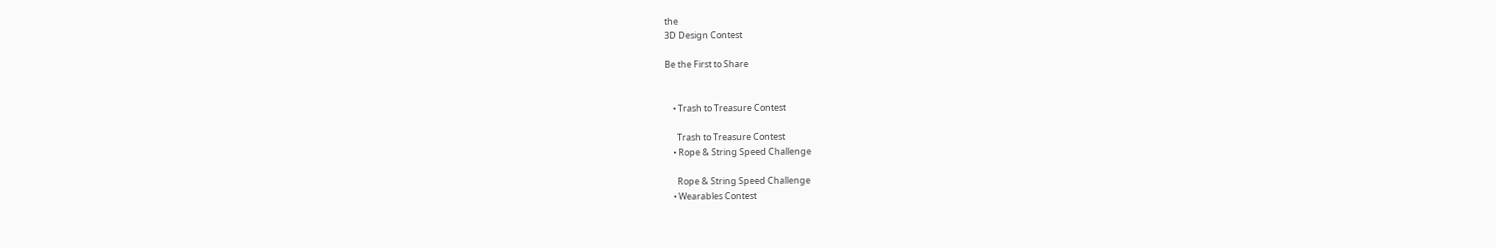the
3D Design Contest

Be the First to Share


    • Trash to Treasure Contest

      Trash to Treasure Contest
    • Rope & String Speed Challenge

      Rope & String Speed Challenge
    • Wearables Contest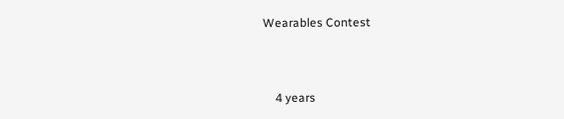Wearables Contest



    4 years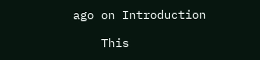ago on Introduction

    This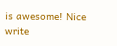is awesome! Nice write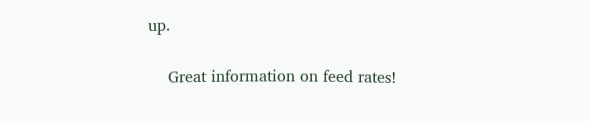up.

    Great information on feed rates!